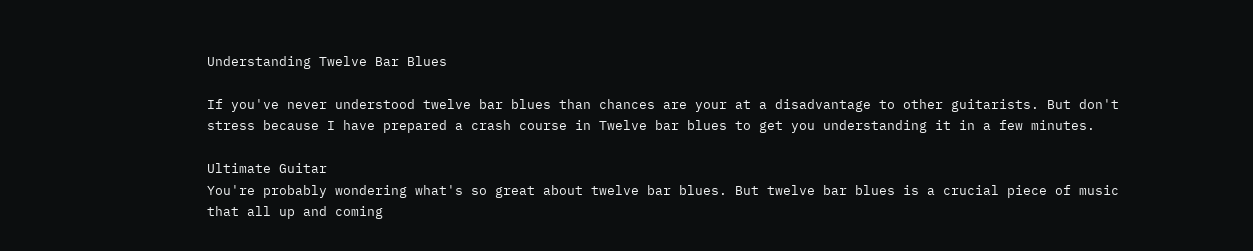Understanding Twelve Bar Blues

If you've never understood twelve bar blues than chances are your at a disadvantage to other guitarists. But don't stress because I have prepared a crash course in Twelve bar blues to get you understanding it in a few minutes.

Ultimate Guitar
You're probably wondering what's so great about twelve bar blues. But twelve bar blues is a crucial piece of music that all up and coming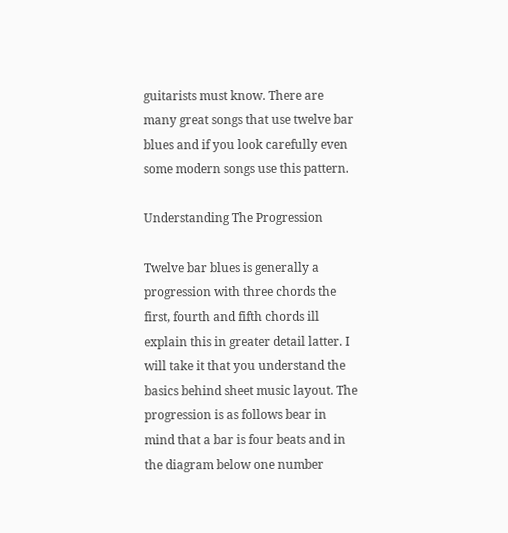guitarists must know. There are many great songs that use twelve bar blues and if you look carefully even some modern songs use this pattern.

Understanding The Progression

Twelve bar blues is generally a progression with three chords the first, fourth and fifth chords ill explain this in greater detail latter. I will take it that you understand the basics behind sheet music layout. The progression is as follows bear in mind that a bar is four beats and in the diagram below one number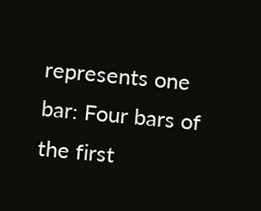represents one bar: Four bars of the first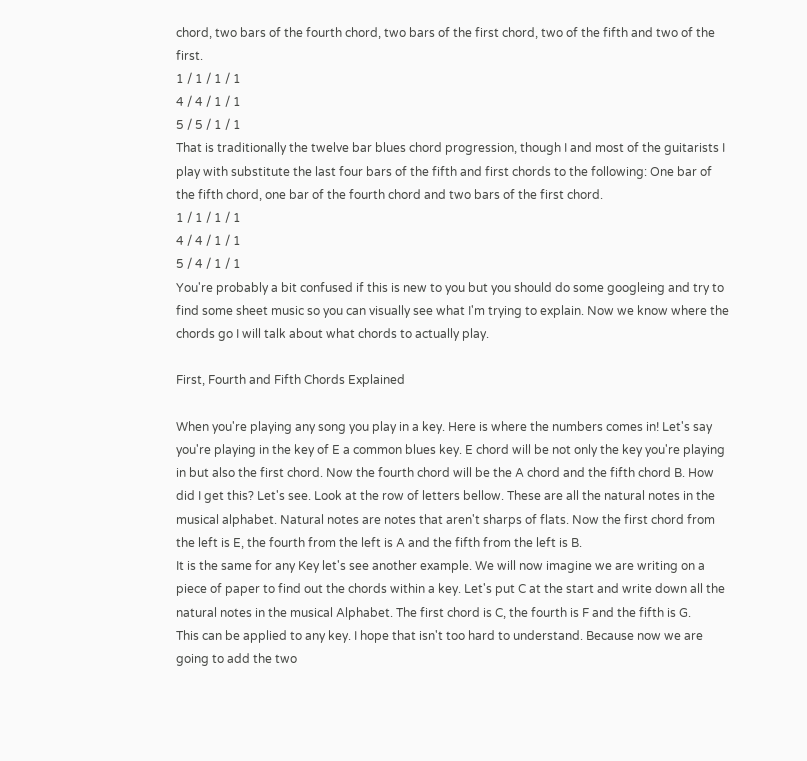chord, two bars of the fourth chord, two bars of the first chord, two of the fifth and two of the first.
1 / 1 / 1 / 1
4 / 4 / 1 / 1
5 / 5 / 1 / 1
That is traditionally the twelve bar blues chord progression, though I and most of the guitarists I play with substitute the last four bars of the fifth and first chords to the following: One bar of the fifth chord, one bar of the fourth chord and two bars of the first chord.
1 / 1 / 1 / 1
4 / 4 / 1 / 1
5 / 4 / 1 / 1
You're probably a bit confused if this is new to you but you should do some googleing and try to find some sheet music so you can visually see what I'm trying to explain. Now we know where the chords go I will talk about what chords to actually play.

First, Fourth and Fifth Chords Explained

When you're playing any song you play in a key. Here is where the numbers comes in! Let's say you're playing in the key of E a common blues key. E chord will be not only the key you're playing in but also the first chord. Now the fourth chord will be the A chord and the fifth chord B. How did I get this? Let's see. Look at the row of letters bellow. These are all the natural notes in the musical alphabet. Natural notes are notes that aren't sharps of flats. Now the first chord from the left is E, the fourth from the left is A and the fifth from the left is B.
It is the same for any Key let's see another example. We will now imagine we are writing on a piece of paper to find out the chords within a key. Let's put C at the start and write down all the natural notes in the musical Alphabet. The first chord is C, the fourth is F and the fifth is G.
This can be applied to any key. I hope that isn't too hard to understand. Because now we are going to add the two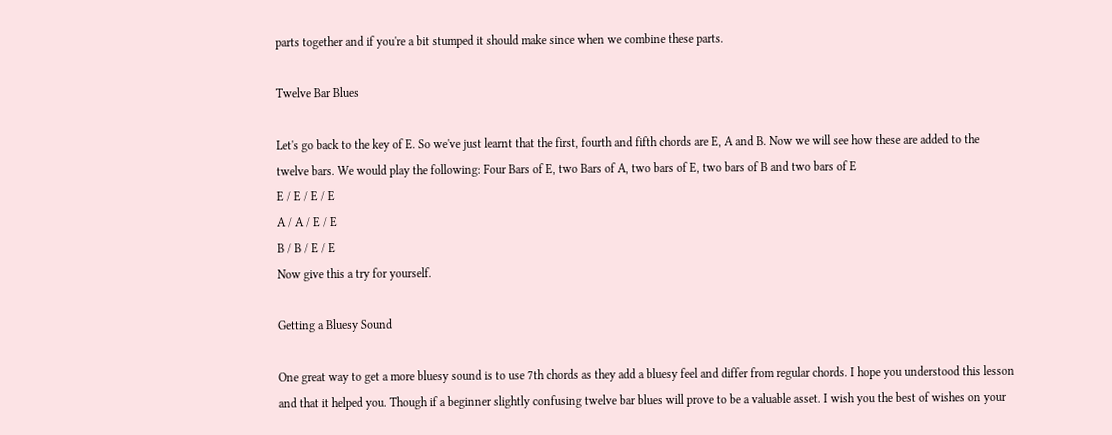parts together and if you're a bit stumped it should make since when we combine these parts.

Twelve Bar Blues

Let's go back to the key of E. So we've just learnt that the first, fourth and fifth chords are E, A and B. Now we will see how these are added to the twelve bars. We would play the following: Four Bars of E, two Bars of A, two bars of E, two bars of B and two bars of E
E / E / E / E
A / A / E / E
B / B / E / E
Now give this a try for yourself.

Getting a Bluesy Sound

One great way to get a more bluesy sound is to use 7th chords as they add a bluesy feel and differ from regular chords. I hope you understood this lesson and that it helped you. Though if a beginner slightly confusing twelve bar blues will prove to be a valuable asset. I wish you the best of wishes on your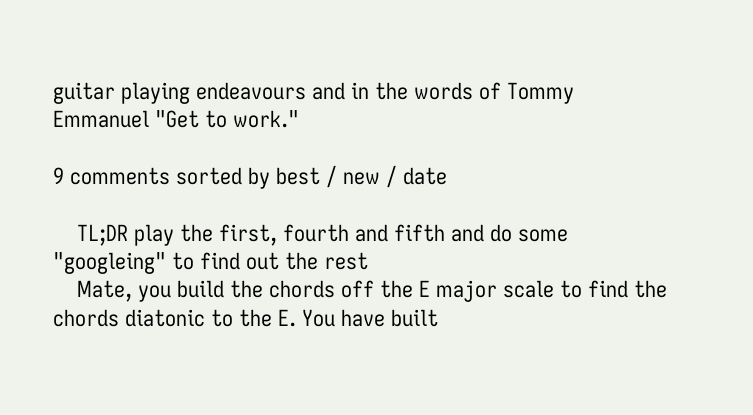guitar playing endeavours and in the words of Tommy Emmanuel "Get to work."

9 comments sorted by best / new / date

    TL;DR play the first, fourth and fifth and do some "googleing" to find out the rest
    Mate, you build the chords off the E major scale to find the chords diatonic to the E. You have built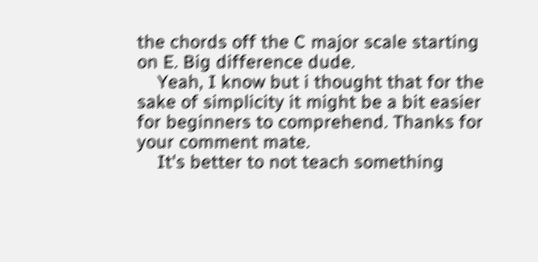the chords off the C major scale starting on E. Big difference dude.
    Yeah, I know but i thought that for the sake of simplicity it might be a bit easier for beginners to comprehend. Thanks for your comment mate.
    It's better to not teach something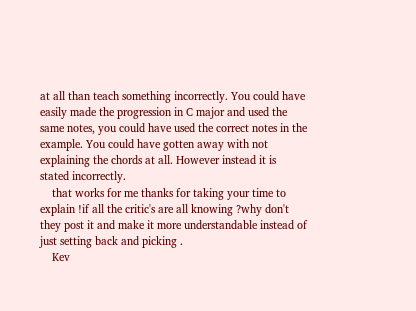at all than teach something incorrectly. You could have easily made the progression in C major and used the same notes, you could have used the correct notes in the example. You could have gotten away with not explaining the chords at all. However instead it is stated incorrectly.
    that works for me thanks for taking your time to explain !if all the critic's are all knowing ?why don't they post it and make it more understandable instead of just setting back and picking .
    Kev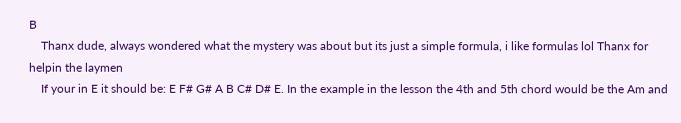B
    Thanx dude, always wondered what the mystery was about but its just a simple formula, i like formulas lol Thanx for helpin the laymen
    If your in E it should be: E F# G# A B C# D# E. In the example in the lesson the 4th and 5th chord would be the Am and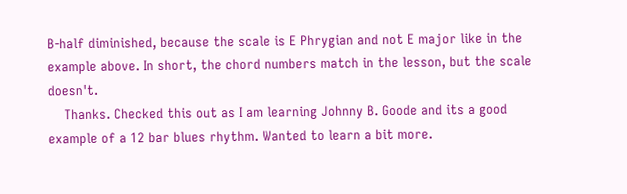B-half diminished, because the scale is E Phrygian and not E major like in the example above. In short, the chord numbers match in the lesson, but the scale doesn't.
    Thanks. Checked this out as I am learning Johnny B. Goode and its a good example of a 12 bar blues rhythm. Wanted to learn a bit more.